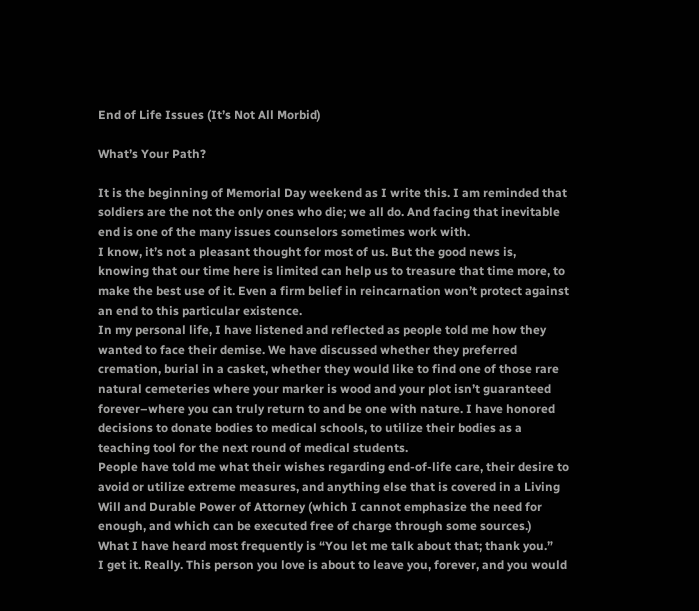End of Life Issues (It’s Not All Morbid)

What’s Your Path?

It is the beginning of Memorial Day weekend as I write this. I am reminded that soldiers are the not the only ones who die; we all do. And facing that inevitable end is one of the many issues counselors sometimes work with.
I know, it’s not a pleasant thought for most of us. But the good news is, knowing that our time here is limited can help us to treasure that time more, to make the best use of it. Even a firm belief in reincarnation won’t protect against an end to this particular existence.
In my personal life, I have listened and reflected as people told me how they wanted to face their demise. We have discussed whether they preferred cremation, burial in a casket, whether they would like to find one of those rare natural cemeteries where your marker is wood and your plot isn’t guaranteed forever–where you can truly return to and be one with nature. I have honored decisions to donate bodies to medical schools, to utilize their bodies as a teaching tool for the next round of medical students.
People have told me what their wishes regarding end-of-life care, their desire to avoid or utilize extreme measures, and anything else that is covered in a Living Will and Durable Power of Attorney (which I cannot emphasize the need for enough, and which can be executed free of charge through some sources.)
What I have heard most frequently is “You let me talk about that; thank you.”
I get it. Really. This person you love is about to leave you, forever, and you would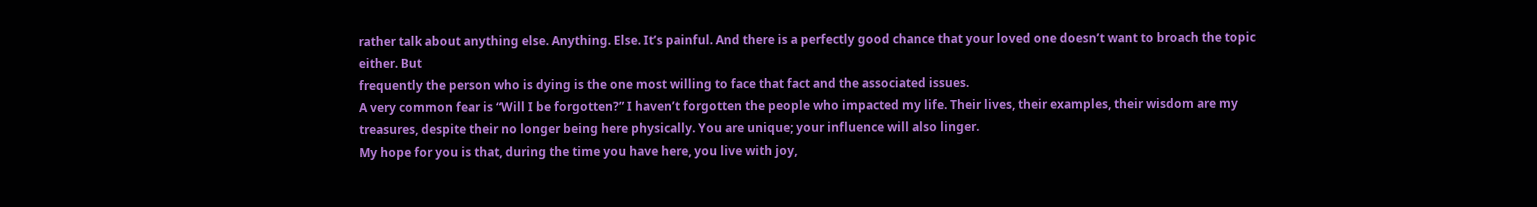rather talk about anything else. Anything. Else. It’s painful. And there is a perfectly good chance that your loved one doesn’t want to broach the topic either. But
frequently the person who is dying is the one most willing to face that fact and the associated issues.
A very common fear is “Will I be forgotten?” I haven’t forgotten the people who impacted my life. Their lives, their examples, their wisdom are my treasures, despite their no longer being here physically. You are unique; your influence will also linger.
My hope for you is that, during the time you have here, you live with joy,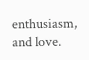enthusiasm, and love.